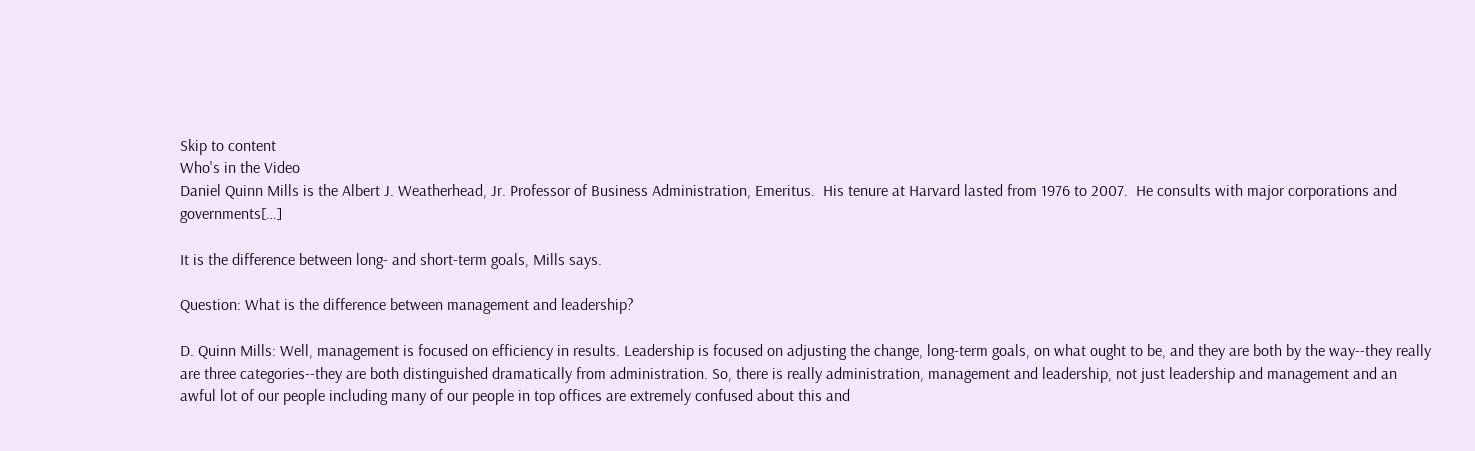Skip to content
Who's in the Video
Daniel Quinn Mills is the Albert J. Weatherhead, Jr. Professor of Business Administration, Emeritus.  His tenure at Harvard lasted from 1976 to 2007.  He consults with major corporations and governments[…]

It is the difference between long- and short-term goals, Mills says.

Question: What is the difference between management and leadership?

D. Quinn Mills: Well, management is focused on efficiency in results. Leadership is focused on adjusting the change, long-term goals, on what ought to be, and they are both by the way--they really are three categories--they are both distinguished dramatically from administration. So, there is really administration, management and leadership, not just leadership and management and an awful lot of our people including many of our people in top offices are extremely confused about this and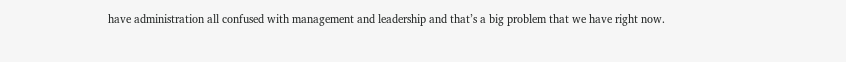have administration all confused with management and leadership and that’s a big problem that we have right now.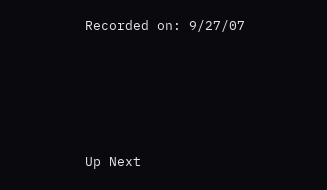Recorded on: 9/27/07





Up Next